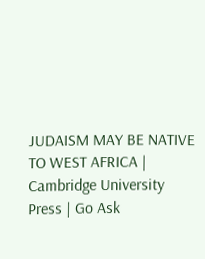JUDAISM MAY BE NATIVE TO WEST AFRICA | Cambridge University Press | Go Ask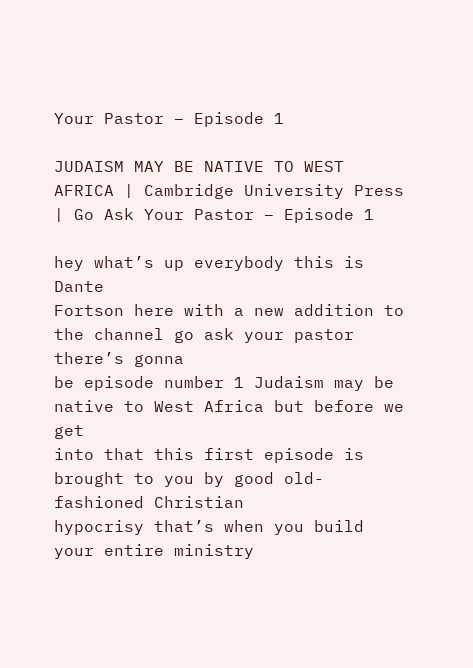Your Pastor – Episode 1

JUDAISM MAY BE NATIVE TO WEST AFRICA | Cambridge University Press | Go Ask Your Pastor – Episode 1

hey what’s up everybody this is Dante
Fortson here with a new addition to the channel go ask your pastor there’s gonna
be episode number 1 Judaism may be native to West Africa but before we get
into that this first episode is brought to you by good old-fashioned Christian
hypocrisy that’s when you build your entire ministry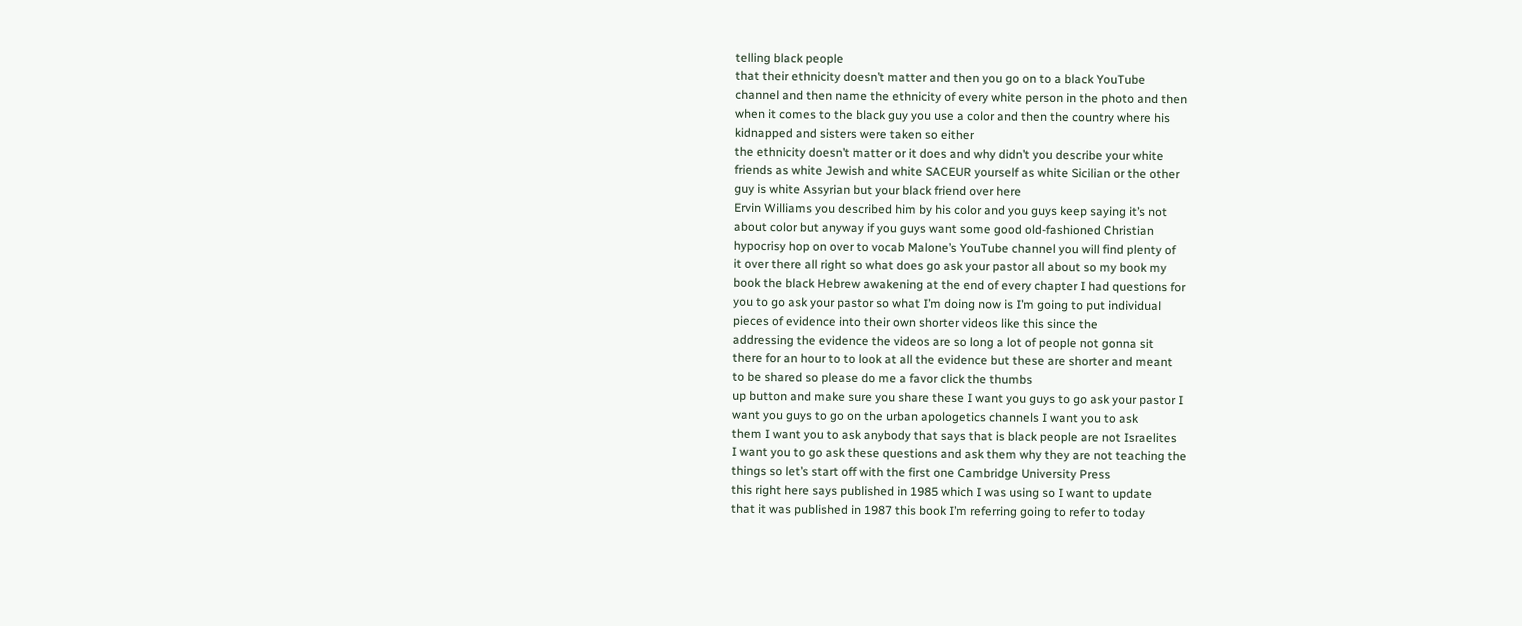telling black people
that their ethnicity doesn’t matter and then you go on to a black YouTube
channel and then name the ethnicity of every white person in the photo and then
when it comes to the black guy you use a color and then the country where his
kidnapped and sisters were taken so either
the ethnicity doesn’t matter or it does and why didn’t you describe your white
friends as white Jewish and white SACEUR yourself as white Sicilian or the other
guy is white Assyrian but your black friend over here
Ervin Williams you described him by his color and you guys keep saying it’s not
about color but anyway if you guys want some good old-fashioned Christian
hypocrisy hop on over to vocab Malone’s YouTube channel you will find plenty of
it over there all right so what does go ask your pastor all about so my book my
book the black Hebrew awakening at the end of every chapter I had questions for
you to go ask your pastor so what I’m doing now is I’m going to put individual
pieces of evidence into their own shorter videos like this since the
addressing the evidence the videos are so long a lot of people not gonna sit
there for an hour to to look at all the evidence but these are shorter and meant
to be shared so please do me a favor click the thumbs
up button and make sure you share these I want you guys to go ask your pastor I
want you guys to go on the urban apologetics channels I want you to ask
them I want you to ask anybody that says that is black people are not Israelites
I want you to go ask these questions and ask them why they are not teaching the
things so let’s start off with the first one Cambridge University Press
this right here says published in 1985 which I was using so I want to update
that it was published in 1987 this book I’m referring going to refer to today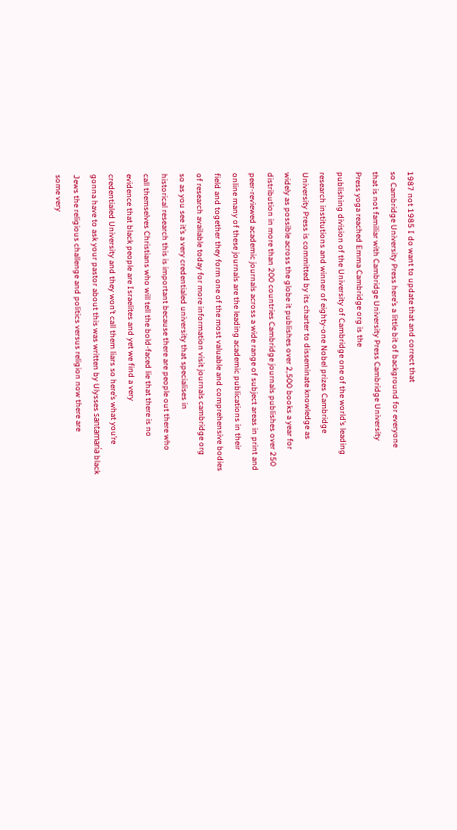1987 not 1985 I do want to update that and correct that
so Cambridge University Press here’s a little bit of background for everyone
that is not familiar with Cambridge University Press Cambridge University
Press yoga reached Emma Cambridge org is the
publishing division of the University of Cambridge one of the world’s leading
research institutions and winner of eighty-one Nobel prizes Cambridge
University Press is committed by its charter to disseminate knowledge as
widely as possible across the globe it publishes over 2,500 books a year for
distribution in more than 200 countries Cambridge journals publishes over 250
peer-reviewed academic journals across a wide range of subject areas in print and
online many of these journals are the leading academic publications in their
field and together they form one of the most valuable and comprehensive bodies
of research available today for more information visit journals cambridge org
so as you see it’s a very credentialed university that specialises in
historical research this is important because there are people out there who
call themselves Christians who will tell the bold-faced lie that there is no
evidence that black people are Israelites and yet we find a very
credentialed University and they won’t call them liars so here’s what you’re
gonna have to ask your pastor about this was written by Ulysses santamaría black
Jews the religious challenge and politics versus religion now there are
some very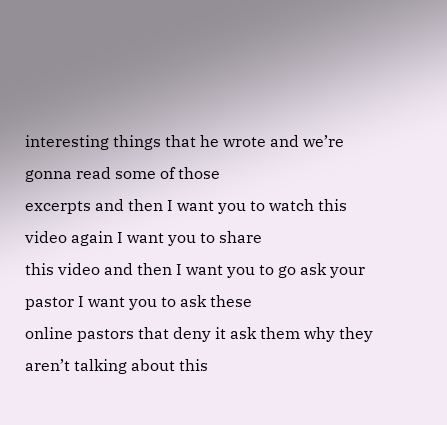interesting things that he wrote and we’re gonna read some of those
excerpts and then I want you to watch this video again I want you to share
this video and then I want you to go ask your pastor I want you to ask these
online pastors that deny it ask them why they aren’t talking about this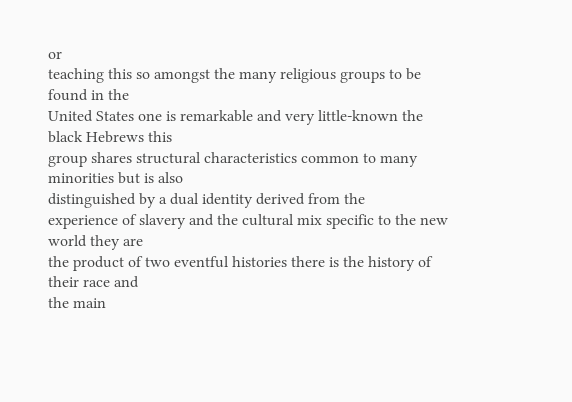or
teaching this so amongst the many religious groups to be found in the
United States one is remarkable and very little-known the black Hebrews this
group shares structural characteristics common to many minorities but is also
distinguished by a dual identity derived from the
experience of slavery and the cultural mix specific to the new world they are
the product of two eventful histories there is the history of their race and
the main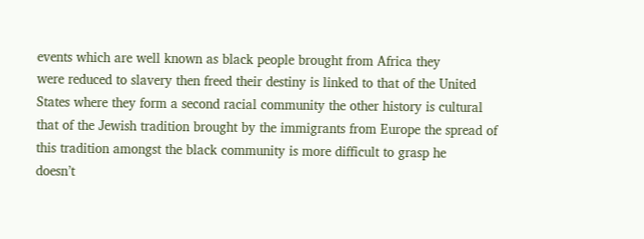events which are well known as black people brought from Africa they
were reduced to slavery then freed their destiny is linked to that of the United
States where they form a second racial community the other history is cultural
that of the Jewish tradition brought by the immigrants from Europe the spread of
this tradition amongst the black community is more difficult to grasp he
doesn’t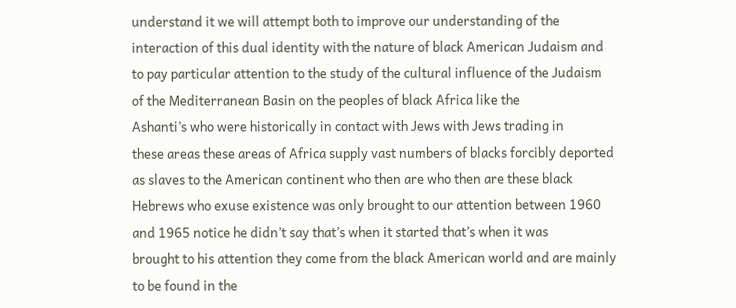understand it we will attempt both to improve our understanding of the
interaction of this dual identity with the nature of black American Judaism and
to pay particular attention to the study of the cultural influence of the Judaism
of the Mediterranean Basin on the peoples of black Africa like the
Ashanti’s who were historically in contact with Jews with Jews trading in
these areas these areas of Africa supply vast numbers of blacks forcibly deported
as slaves to the American continent who then are who then are these black
Hebrews who exuse existence was only brought to our attention between 1960
and 1965 notice he didn’t say that’s when it started that’s when it was
brought to his attention they come from the black American world and are mainly
to be found in the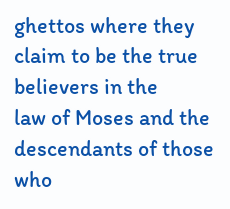ghettos where they claim to be the true believers in the
law of Moses and the descendants of those who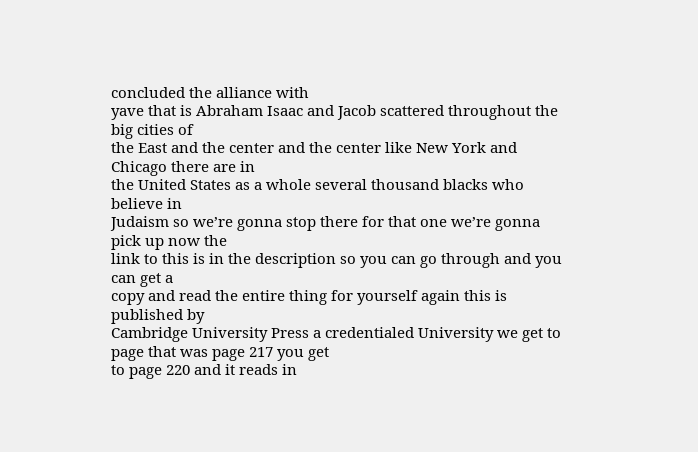concluded the alliance with
yave that is Abraham Isaac and Jacob scattered throughout the big cities of
the East and the center and the center like New York and Chicago there are in
the United States as a whole several thousand blacks who believe in
Judaism so we’re gonna stop there for that one we’re gonna pick up now the
link to this is in the description so you can go through and you can get a
copy and read the entire thing for yourself again this is published by
Cambridge University Press a credentialed University we get to page that was page 217 you get
to page 220 and it reads in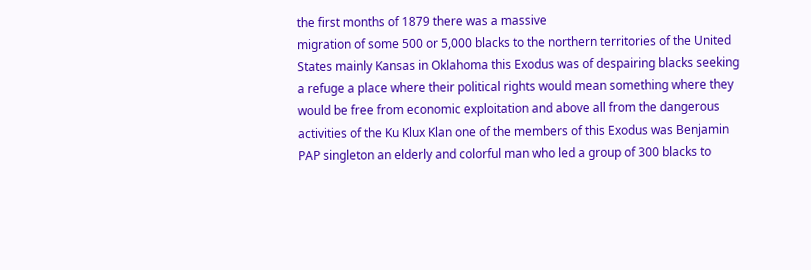the first months of 1879 there was a massive
migration of some 500 or 5,000 blacks to the northern territories of the United
States mainly Kansas in Oklahoma this Exodus was of despairing blacks seeking
a refuge a place where their political rights would mean something where they
would be free from economic exploitation and above all from the dangerous
activities of the Ku Klux Klan one of the members of this Exodus was Benjamin
PAP singleton an elderly and colorful man who led a group of 300 blacks to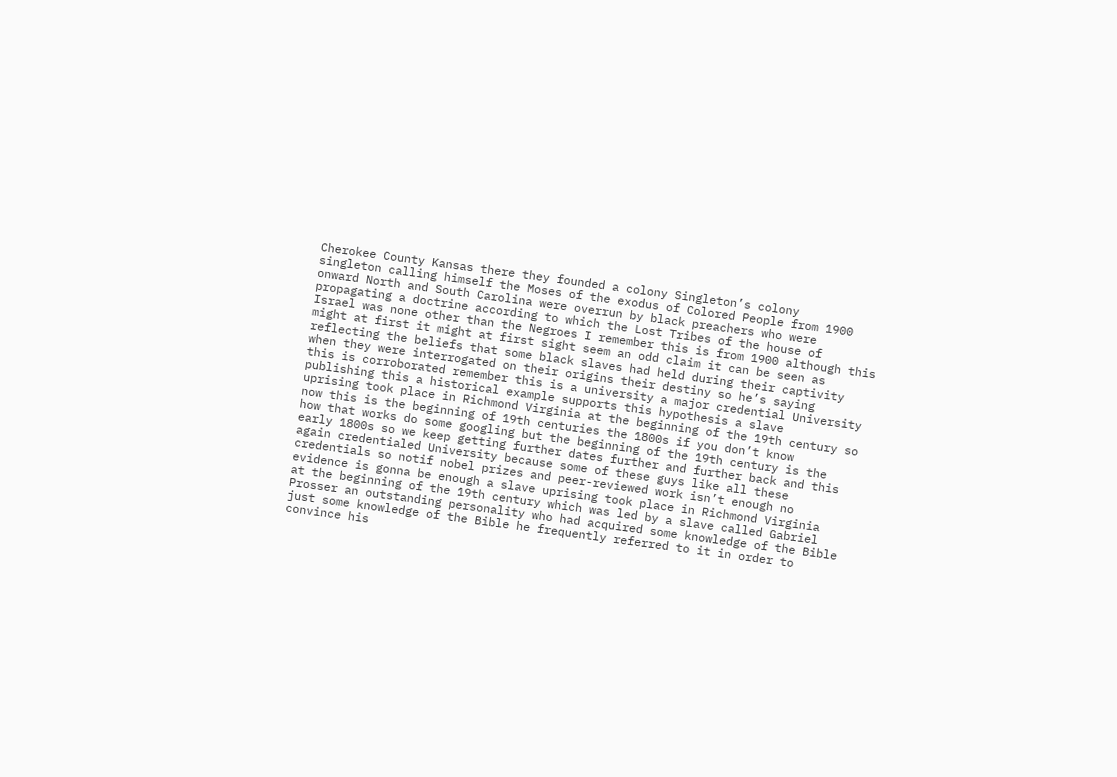Cherokee County Kansas there they founded a colony Singleton’s colony
singleton calling himself the Moses of the exodus of Colored People from 1900
onward North and South Carolina were overrun by black preachers who were
propagating a doctrine according to which the Lost Tribes of the house of
Israel was none other than the Negroes I remember this is from 1900 although this
might at first it might at first sight seem an odd claim it can be seen as
reflecting the beliefs that some black slaves had held during their captivity
when they were interrogated on their origins their destiny so he’s saying
this is corroborated remember this is a university a major credential University
publishing this a historical example supports this hypothesis a slave
uprising took place in Richmond Virginia at the beginning of the 19th century so
now this is the beginning of 19th centuries the 1800s if you don’t know
how that works do some googling but the beginning of the 19th century is the
early 1800s so we keep getting further dates further and further back and this
again credentialed University because some of these guys like all these
credentials so notif nobel prizes and peer-reviewed work isn’t enough no
evidence is gonna be enough a slave uprising took place in Richmond Virginia
at the beginning of the 19th century which was led by a slave called Gabriel
Prosser an outstanding personality who had acquired some knowledge of the Bible
just some knowledge of the Bible he frequently referred to it in order to
convince his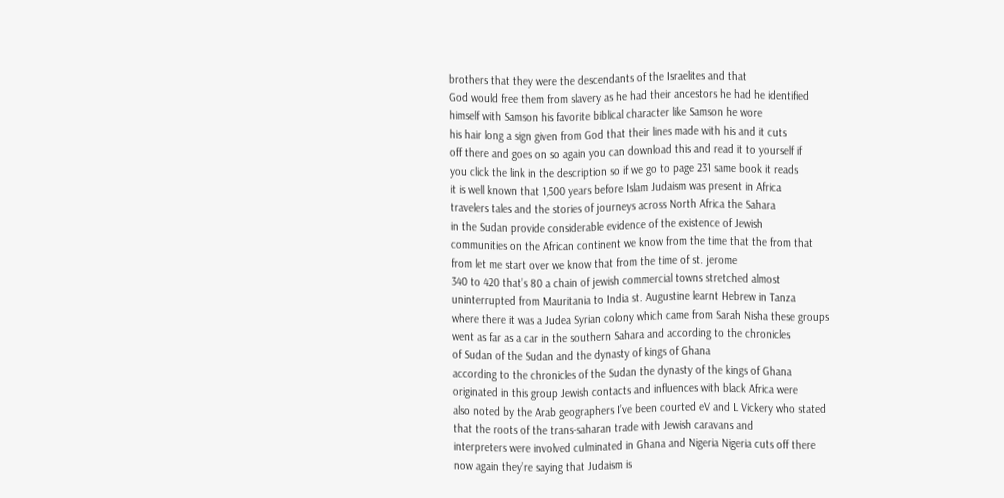brothers that they were the descendants of the Israelites and that
God would free them from slavery as he had their ancestors he had he identified
himself with Samson his favorite biblical character like Samson he wore
his hair long a sign given from God that their lines made with his and it cuts
off there and goes on so again you can download this and read it to yourself if
you click the link in the description so if we go to page 231 same book it reads
it is well known that 1,500 years before Islam Judaism was present in Africa
travelers tales and the stories of journeys across North Africa the Sahara
in the Sudan provide considerable evidence of the existence of Jewish
communities on the African continent we know from the time that the from that
from let me start over we know that from the time of st. jerome
340 to 420 that’s 80 a chain of jewish commercial towns stretched almost
uninterrupted from Mauritania to India st. Augustine learnt Hebrew in Tanza
where there it was a Judea Syrian colony which came from Sarah Nisha these groups
went as far as a car in the southern Sahara and according to the chronicles
of Sudan of the Sudan and the dynasty of kings of Ghana
according to the chronicles of the Sudan the dynasty of the kings of Ghana
originated in this group Jewish contacts and influences with black Africa were
also noted by the Arab geographers I’ve been courted eV and L Vickery who stated
that the roots of the trans-saharan trade with Jewish caravans and
interpreters were involved culminated in Ghana and Nigeria Nigeria cuts off there
now again they’re saying that Judaism is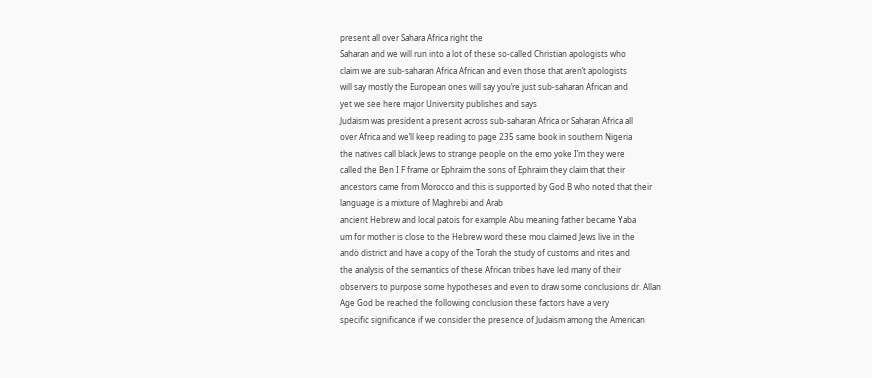present all over Sahara Africa right the
Saharan and we will run into a lot of these so-called Christian apologists who
claim we are sub-saharan Africa African and even those that aren’t apologists
will say mostly the European ones will say you’re just sub-saharan African and
yet we see here major University publishes and says
Judaism was president a present across sub-saharan Africa or Saharan Africa all
over Africa and we’ll keep reading to page 235 same book in southern Nigeria
the natives call black Jews to strange people on the emo yoke I’m they were
called the Ben I F frame or Ephraim the sons of Ephraim they claim that their
ancestors came from Morocco and this is supported by God B who noted that their
language is a mixture of Maghrebi and Arab
ancient Hebrew and local patois for example Abu meaning father became Yaba
um for mother is close to the Hebrew word these mou claimed Jews live in the
andö district and have a copy of the Torah the study of customs and rites and
the analysis of the semantics of these African tribes have led many of their
observers to purpose some hypotheses and even to draw some conclusions dr. Allan
Age God be reached the following conclusion these factors have a very
specific significance if we consider the presence of Judaism among the American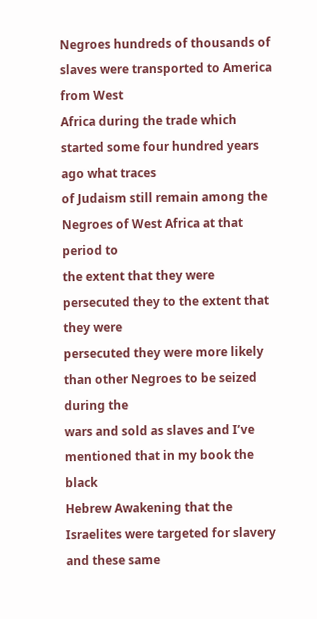Negroes hundreds of thousands of slaves were transported to America from West
Africa during the trade which started some four hundred years ago what traces
of Judaism still remain among the Negroes of West Africa at that period to
the extent that they were persecuted they to the extent that they were
persecuted they were more likely than other Negroes to be seized during the
wars and sold as slaves and I’ve mentioned that in my book the black
Hebrew Awakening that the Israelites were targeted for slavery and these same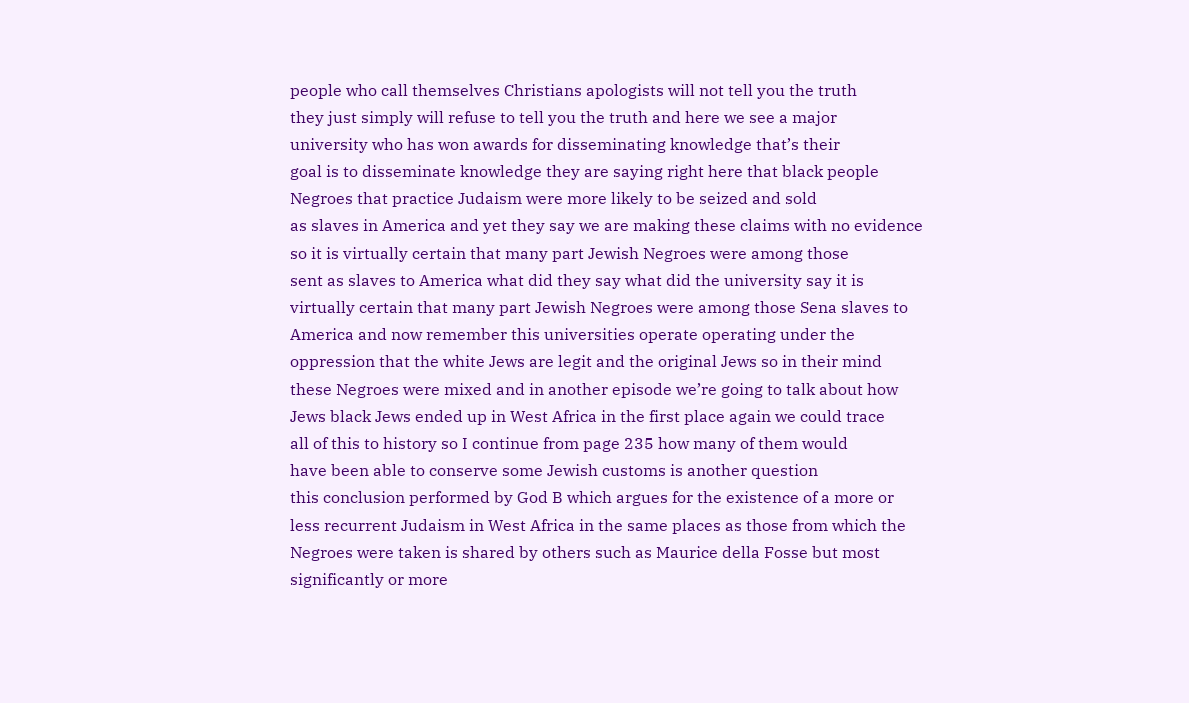people who call themselves Christians apologists will not tell you the truth
they just simply will refuse to tell you the truth and here we see a major
university who has won awards for disseminating knowledge that’s their
goal is to disseminate knowledge they are saying right here that black people
Negroes that practice Judaism were more likely to be seized and sold
as slaves in America and yet they say we are making these claims with no evidence
so it is virtually certain that many part Jewish Negroes were among those
sent as slaves to America what did they say what did the university say it is
virtually certain that many part Jewish Negroes were among those Sena slaves to
America and now remember this universities operate operating under the
oppression that the white Jews are legit and the original Jews so in their mind
these Negroes were mixed and in another episode we’re going to talk about how
Jews black Jews ended up in West Africa in the first place again we could trace
all of this to history so I continue from page 235 how many of them would
have been able to conserve some Jewish customs is another question
this conclusion performed by God B which argues for the existence of a more or
less recurrent Judaism in West Africa in the same places as those from which the
Negroes were taken is shared by others such as Maurice della Fosse but most
significantly or more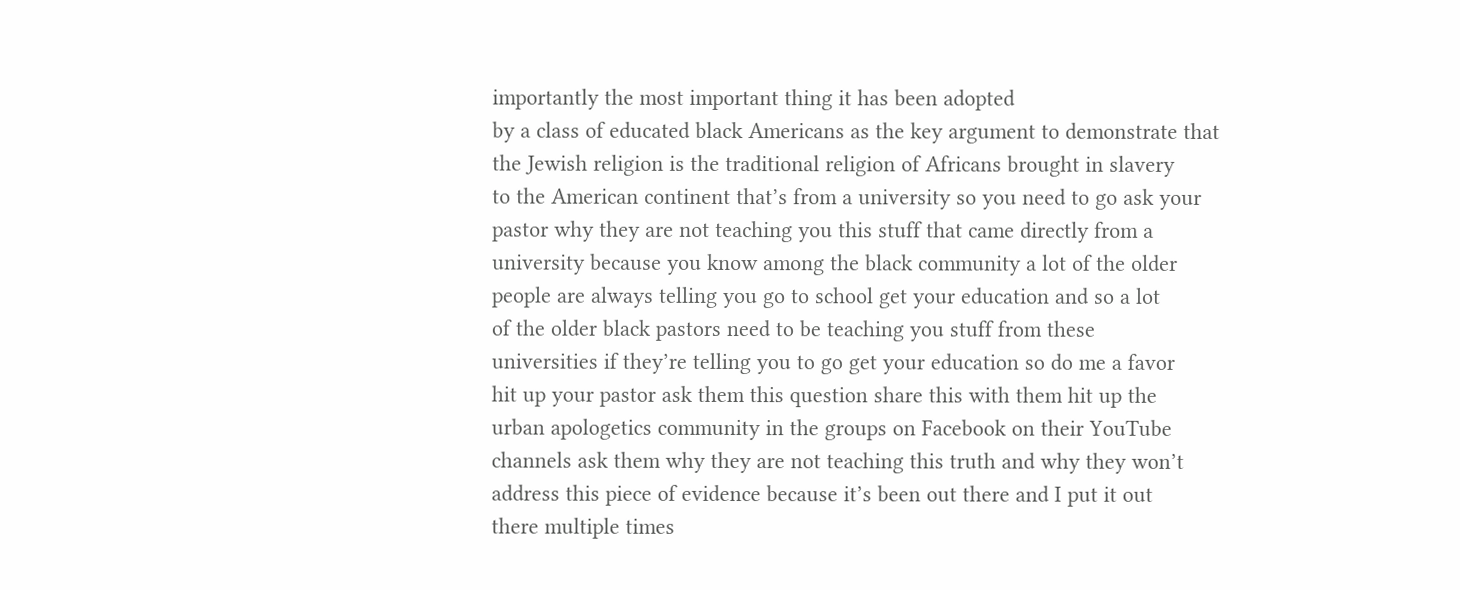importantly the most important thing it has been adopted
by a class of educated black Americans as the key argument to demonstrate that
the Jewish religion is the traditional religion of Africans brought in slavery
to the American continent that’s from a university so you need to go ask your
pastor why they are not teaching you this stuff that came directly from a
university because you know among the black community a lot of the older
people are always telling you go to school get your education and so a lot
of the older black pastors need to be teaching you stuff from these
universities if they’re telling you to go get your education so do me a favor
hit up your pastor ask them this question share this with them hit up the
urban apologetics community in the groups on Facebook on their YouTube
channels ask them why they are not teaching this truth and why they won’t
address this piece of evidence because it’s been out there and I put it out
there multiple times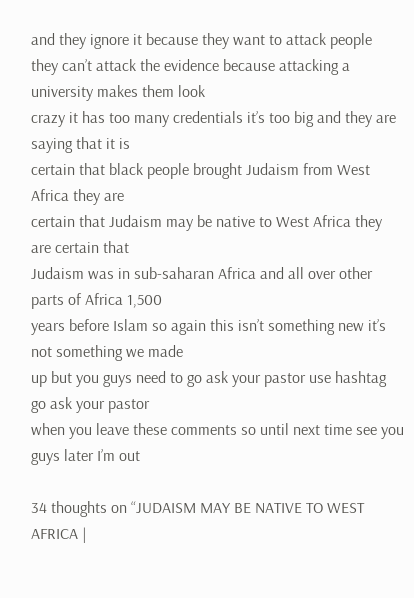and they ignore it because they want to attack people
they can’t attack the evidence because attacking a university makes them look
crazy it has too many credentials it’s too big and they are saying that it is
certain that black people brought Judaism from West Africa they are
certain that Judaism may be native to West Africa they are certain that
Judaism was in sub-saharan Africa and all over other parts of Africa 1,500
years before Islam so again this isn’t something new it’s not something we made
up but you guys need to go ask your pastor use hashtag go ask your pastor
when you leave these comments so until next time see you guys later I’m out

34 thoughts on “JUDAISM MAY BE NATIVE TO WEST AFRICA |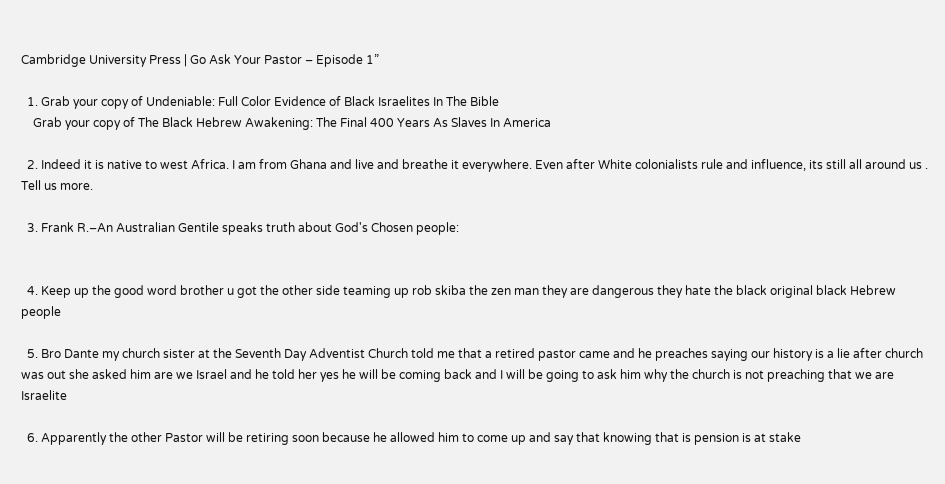Cambridge University Press | Go Ask Your Pastor – Episode 1”

  1. Grab your copy of Undeniable: Full Color Evidence of Black Israelites In The Bible
    Grab your copy of The Black Hebrew Awakening: The Final 400 Years As Slaves In America

  2. Indeed it is native to west Africa. I am from Ghana and live and breathe it everywhere. Even after White colonialists rule and influence, its still all around us . Tell us more.

  3. Frank R.–An Australian Gentile speaks truth about God's Chosen people:


  4. Keep up the good word brother u got the other side teaming up rob skiba the zen man they are dangerous they hate the black original black Hebrew people

  5. Bro Dante my church sister at the Seventh Day Adventist Church told me that a retired pastor came and he preaches saying our history is a lie after church was out she asked him are we Israel and he told her yes he will be coming back and I will be going to ask him why the church is not preaching that we are Israelite

  6. Apparently the other Pastor will be retiring soon because he allowed him to come up and say that knowing that is pension is at stake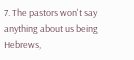7. The pastors won't say anything about us being Hebrews,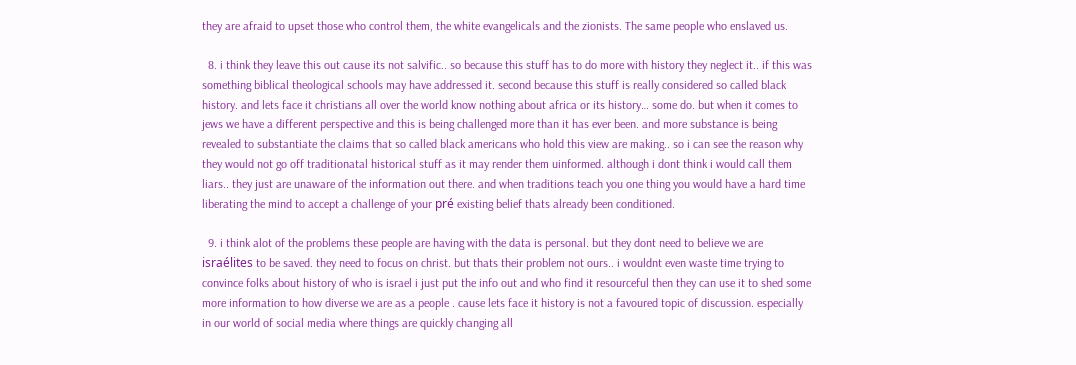they are afraid to upset those who control them, the white evangelicals and the zionists. The same people who enslaved us.

  8. i think they leave this out cause its not salvific.. so because this stuff has to do more with history they neglect it.. if this was something biblical theological schools may have addressed it. second because this stuff is really considered so called black history. and lets face it christians all over the world know nothing about africa or its history… some do. but when it comes to jews we have a different perspective and this is being challenged more than it has ever been. and more substance is being revealed to substantiate the claims that so called black americans who hold this view are making.. so i can see the reason why they would not go off traditionatal historical stuff as it may render them uinformed. although i dont think i would call them liars.. they just are unaware of the information out there. and when traditions teach you one thing you would have a hard time liberating the mind to accept a challenge of your pré existing belief thats already been conditioned.

  9. i think alot of the problems these people are having with the data is personal. but they dont need to believe we are israélites to be saved. they need to focus on christ. but thats their problem not ours.. i wouldnt even waste time trying to convince folks about history of who is israel i just put the info out and who find it resourceful then they can use it to shed some more information to how diverse we are as a people . cause lets face it history is not a favoured topic of discussion. especially in our world of social media where things are quickly changing all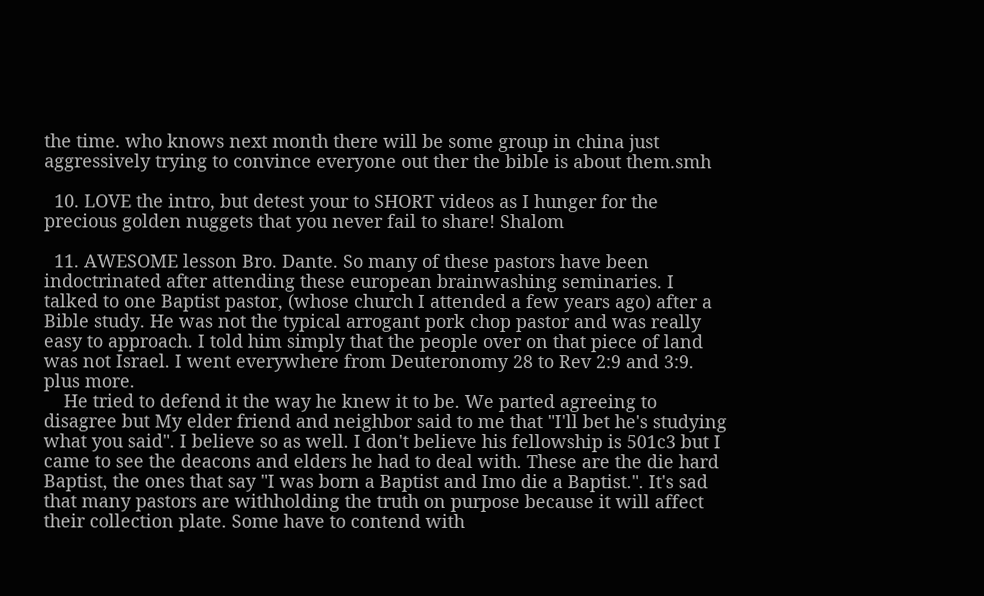the time. who knows next month there will be some group in china just aggressively trying to convince everyone out ther the bible is about them.smh

  10. LOVE the intro, but detest your to SHORT videos as I hunger for the precious golden nuggets that you never fail to share! Shalom

  11. AWESOME lesson Bro. Dante. So many of these pastors have been indoctrinated after attending these european brainwashing seminaries. I talked to one Baptist pastor, (whose church I attended a few years ago) after a Bible study. He was not the typical arrogant pork chop pastor and was really easy to approach. I told him simply that the people over on that piece of land was not Israel. I went everywhere from Deuteronomy 28 to Rev 2:9 and 3:9. plus more.
    He tried to defend it the way he knew it to be. We parted agreeing to disagree but My elder friend and neighbor said to me that "I'll bet he's studying what you said". I believe so as well. I don't believe his fellowship is 501c3 but I came to see the deacons and elders he had to deal with. These are the die hard Baptist, the ones that say "I was born a Baptist and Imo die a Baptist.". It's sad that many pastors are withholding the truth on purpose because it will affect their collection plate. Some have to contend with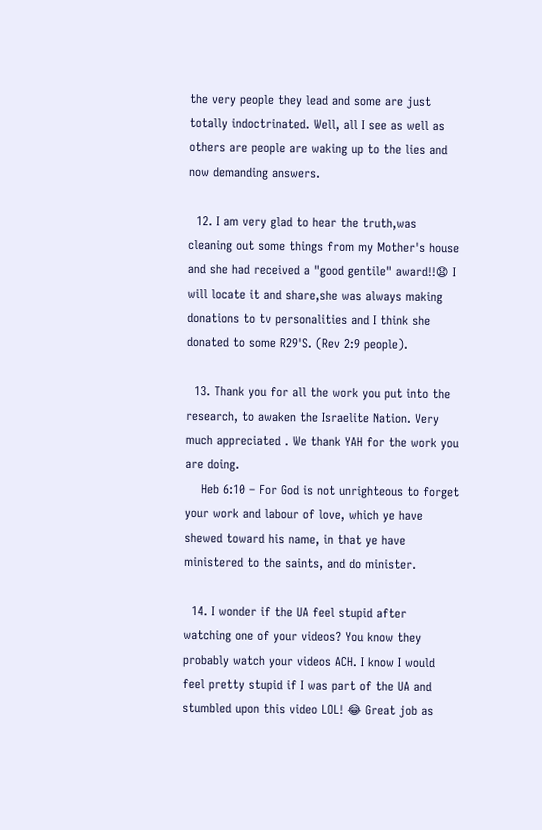the very people they lead and some are just totally indoctrinated. Well, all I see as well as others are people are waking up to the lies and now demanding answers.

  12. I am very glad to hear the truth,was cleaning out some things from my Mother's house and she had received a "good gentile" award!!😧 I will locate it and share,she was always making donations to tv personalities and I think she donated to some R29'S. (Rev 2:9 people).

  13. Thank you for all the work you put into the research, to awaken the Israelite Nation. Very much appreciated . We thank YAH for the work you are doing.
    Heb 6:10 – For God is not unrighteous to forget your work and labour of love, which ye have shewed toward his name, in that ye have ministered to the saints, and do minister.

  14. I wonder if the UA feel stupid after watching one of your videos? You know they probably watch your videos ACH. I know I would feel pretty stupid if I was part of the UA and stumbled upon this video LOL! 😂 Great job as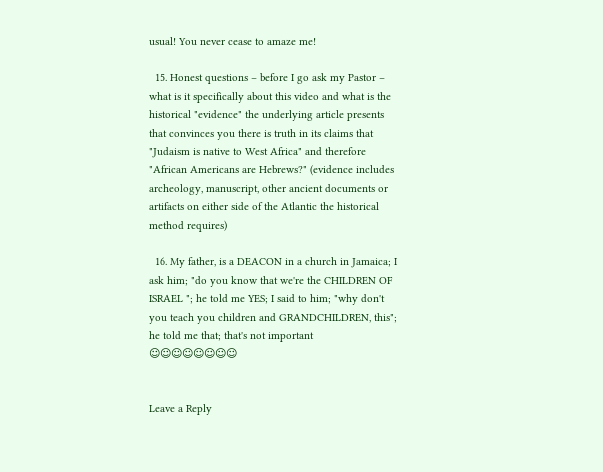usual! You never cease to amaze me!

  15. Honest questions – before I go ask my Pastor – what is it specifically about this video and what is the historical "evidence" the underlying article presents that convinces you there is truth in its claims that "Judaism is native to West Africa" and therefore "African Americans are Hebrews?" (evidence includes archeology, manuscript, other ancient documents or artifacts on either side of the Atlantic the historical method requires)

  16. My father, is a DEACON in a church in Jamaica; I ask him; "do you know that we're the CHILDREN OF ISRAEL "; he told me YES; I said to him; "why don't you teach you children and GRANDCHILDREN, this"; he told me that; that's not important ☺☺☺☺☺☺☺☺


Leave a Reply